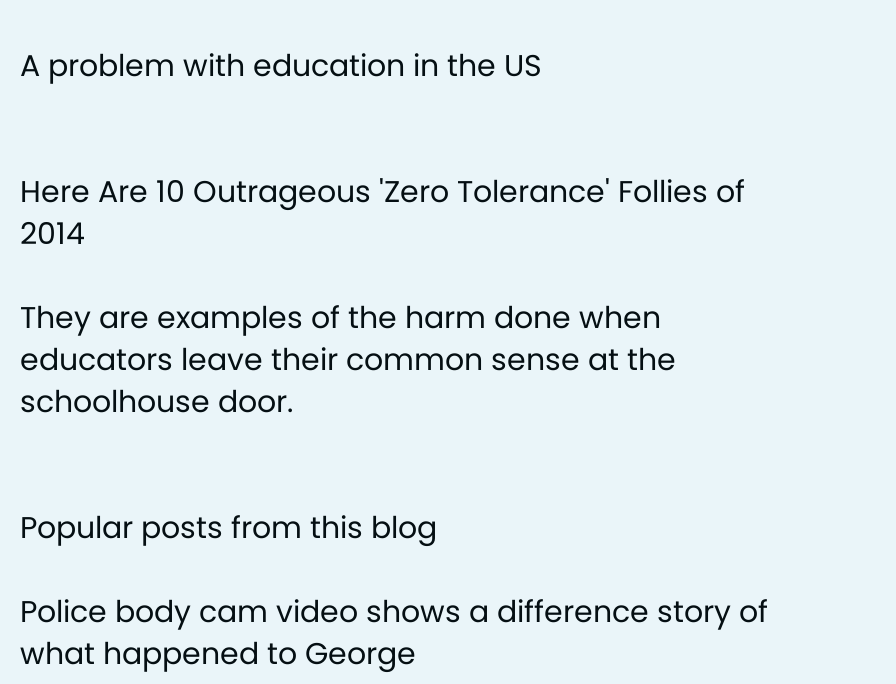A problem with education in the US


Here Are 10 Outrageous 'Zero Tolerance' Follies of 2014

They are examples of the harm done when educators leave their common sense at the schoolhouse door.


Popular posts from this blog

Police body cam video shows a difference story of what happened to George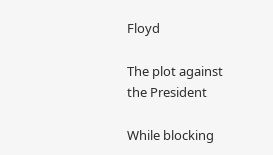Floyd

The plot against the President

While blocking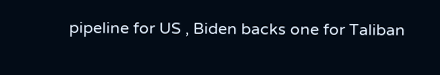pipeline for US , Biden backs one for Taliban